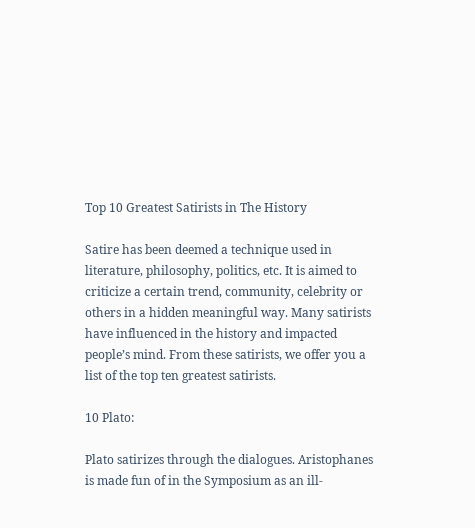Top 10 Greatest Satirists in The History

Satire has been deemed a technique used in literature, philosophy, politics, etc. It is aimed to criticize a certain trend, community, celebrity or others in a hidden meaningful way. Many satirists have influenced in the history and impacted people’s mind. From these satirists, we offer you a list of the top ten greatest satirists.

10 Plato:

Plato satirizes through the dialogues. Aristophanes is made fun of in the Symposium as an ill-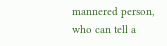mannered person, who can tell a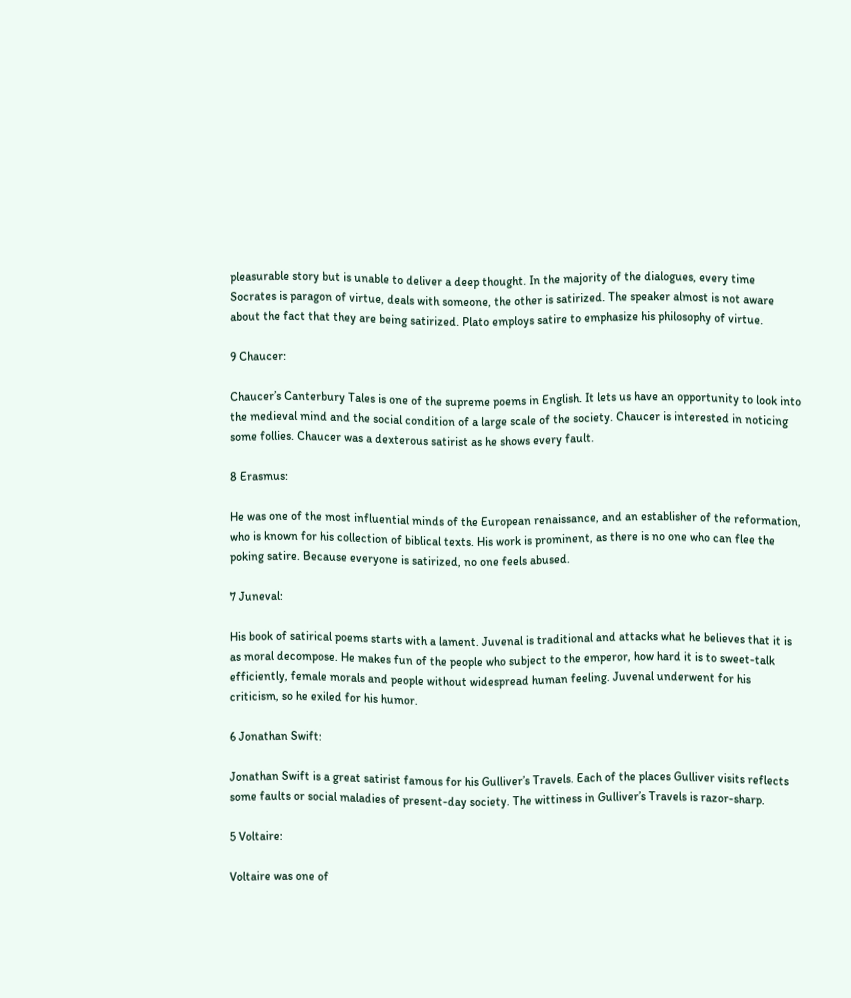pleasurable story but is unable to deliver a deep thought. In the majority of the dialogues, every time Socrates is paragon of virtue, deals with someone, the other is satirized. The speaker almost is not aware about the fact that they are being satirized. Plato employs satire to emphasize his philosophy of virtue.

9 Chaucer:

Chaucer’s Canterbury Tales is one of the supreme poems in English. It lets us have an opportunity to look into the medieval mind and the social condition of a large scale of the society. Chaucer is interested in noticing some follies. Chaucer was a dexterous satirist as he shows every fault.

8 Erasmus:

He was one of the most influential minds of the European renaissance, and an establisher of the reformation, who is known for his collection of biblical texts. His work is prominent, as there is no one who can flee the poking satire. Because everyone is satirized, no one feels abused.

7 Juneval:

His book of satirical poems starts with a lament. Juvenal is traditional and attacks what he believes that it is as moral decompose. He makes fun of the people who subject to the emperor, how hard it is to sweet-talk efficiently, female morals and people without widespread human feeling. Juvenal underwent for his criticism, so he exiled for his humor.

6 Jonathan Swift:

Jonathan Swift is a great satirist famous for his Gulliver’s Travels. Each of the places Gulliver visits reflects some faults or social maladies of present-day society. The wittiness in Gulliver’s Travels is razor-sharp.

5 Voltaire:

Voltaire was one of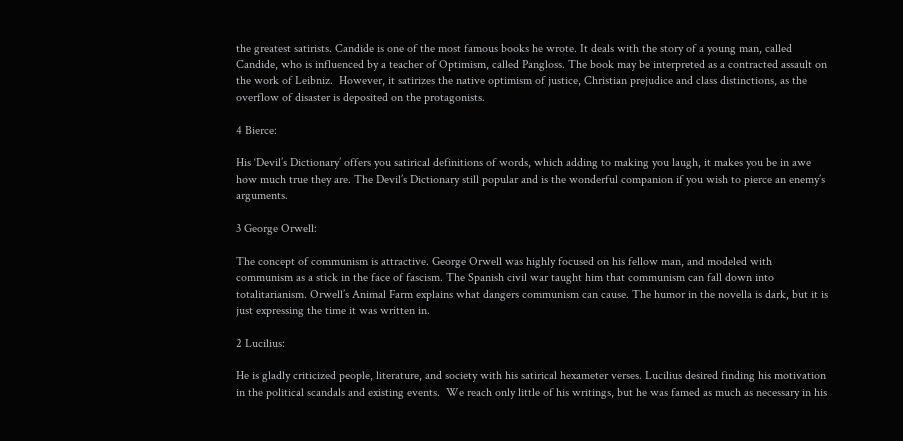the greatest satirists. Candide is one of the most famous books he wrote. It deals with the story of a young man, called Candide, who is influenced by a teacher of Optimism, called Pangloss. The book may be interpreted as a contracted assault on the work of Leibniz.  However, it satirizes the native optimism of justice, Christian prejudice and class distinctions, as the overflow of disaster is deposited on the protagonists.

4 Bierce:

His ‘Devil’s Dictionary’ offers you satirical definitions of words, which adding to making you laugh, it makes you be in awe how much true they are. The Devil’s Dictionary still popular and is the wonderful companion if you wish to pierce an enemy’s arguments.

3 George Orwell:

The concept of communism is attractive. George Orwell was highly focused on his fellow man, and modeled with communism as a stick in the face of fascism. The Spanish civil war taught him that communism can fall down into totalitarianism. Orwell’s Animal Farm explains what dangers communism can cause. The humor in the novella is dark, but it is just expressing the time it was written in.

2 Lucilius:

He is gladly criticized people, literature, and society with his satirical hexameter verses. Lucilius desired finding his motivation in the political scandals and existing events.  We reach only little of his writings, but he was famed as much as necessary in his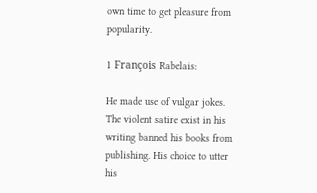own time to get pleasure from popularity.

1 François Rabelais:

He made use of vulgar jokes. The violent satire exist in his writing banned his books from publishing. His choice to utter his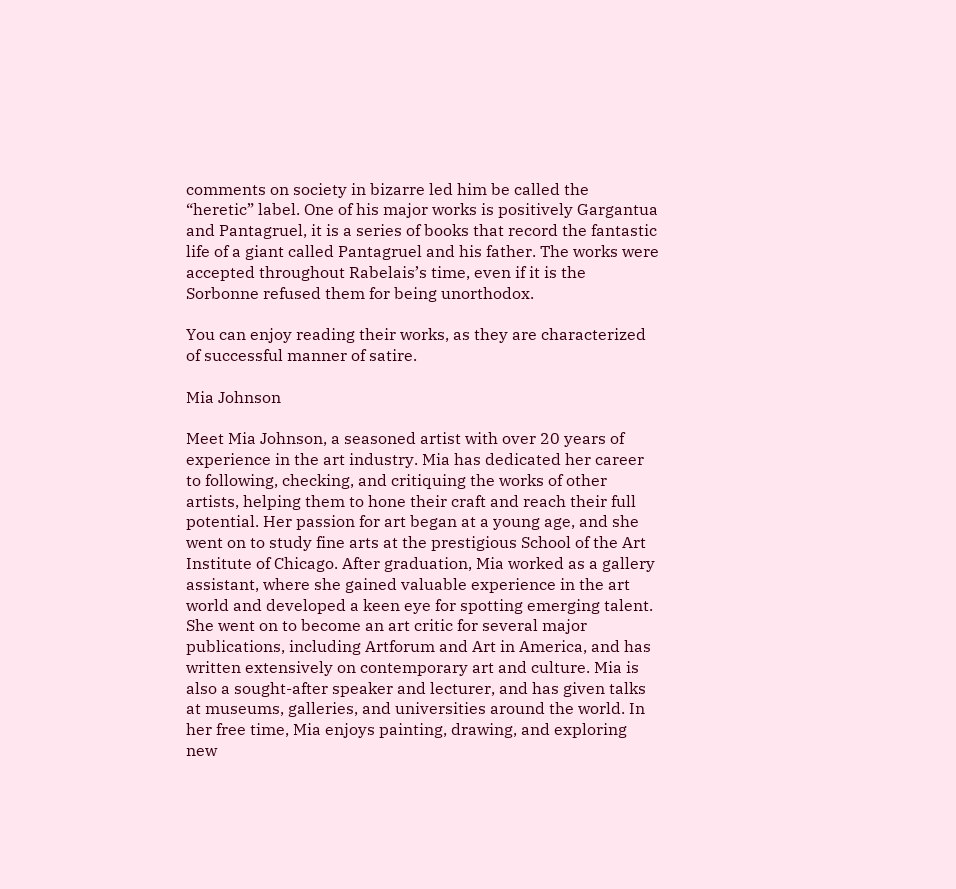comments on society in bizarre led him be called the “heretic” label. One of his major works is positively Gargantua and Pantagruel, it is a series of books that record the fantastic life of a giant called Pantagruel and his father. The works were accepted throughout Rabelais’s time, even if it is the Sorbonne refused them for being unorthodox.

You can enjoy reading their works, as they are characterized of successful manner of satire.

Mia Johnson

Meet Mia Johnson, a seasoned artist with over 20 years of experience in the art industry. Mia has dedicated her career to following, checking, and critiquing the works of other artists, helping them to hone their craft and reach their full potential. Her passion for art began at a young age, and she went on to study fine arts at the prestigious School of the Art Institute of Chicago. After graduation, Mia worked as a gallery assistant, where she gained valuable experience in the art world and developed a keen eye for spotting emerging talent. She went on to become an art critic for several major publications, including Artforum and Art in America, and has written extensively on contemporary art and culture. Mia is also a sought-after speaker and lecturer, and has given talks at museums, galleries, and universities around the world. In her free time, Mia enjoys painting, drawing, and exploring new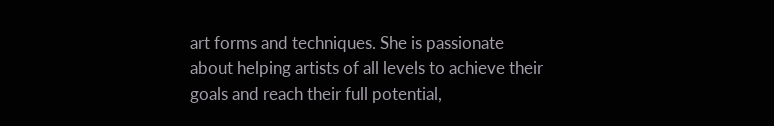art forms and techniques. She is passionate about helping artists of all levels to achieve their goals and reach their full potential,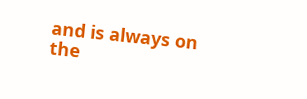and is always on the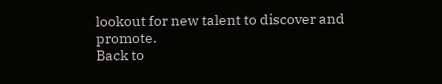lookout for new talent to discover and promote.
Back to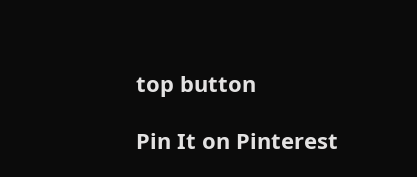top button

Pin It on Pinterest